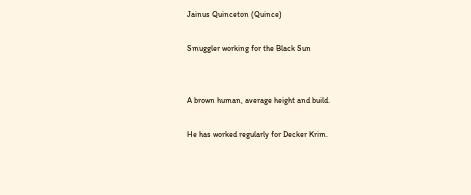Jainus Quinceton (Quince)

Smuggler working for the Black Sun


A brown human, average height and build.

He has worked regularly for Decker Krim.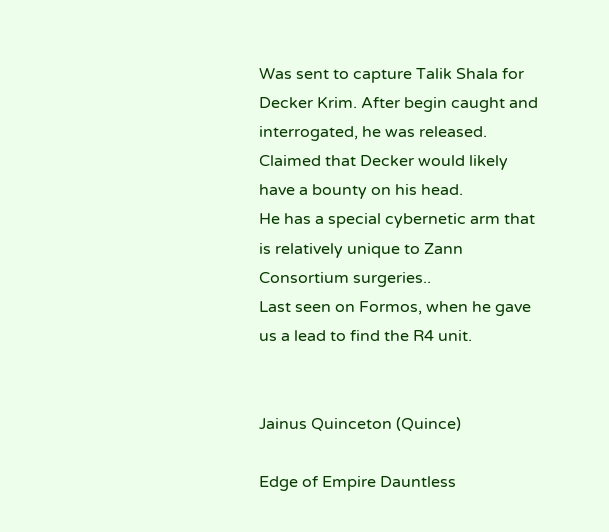Was sent to capture Talik Shala for Decker Krim. After begin caught and interrogated, he was released. Claimed that Decker would likely have a bounty on his head.
He has a special cybernetic arm that is relatively unique to Zann Consortium surgeries..
Last seen on Formos, when he gave us a lead to find the R4 unit.


Jainus Quinceton (Quince)

Edge of Empire Dauntless